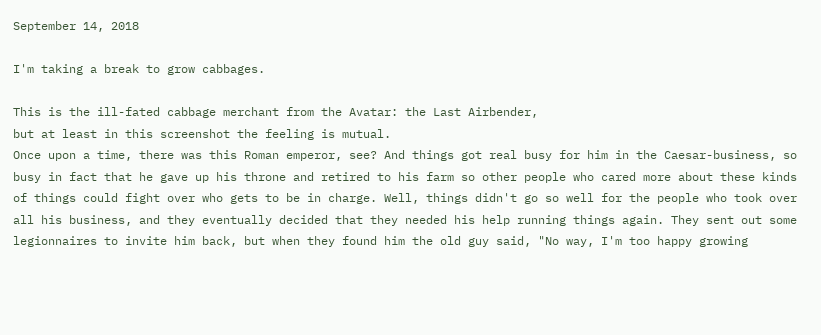September 14, 2018

I'm taking a break to grow cabbages.

This is the ill-fated cabbage merchant from the Avatar: the Last Airbender,
but at least in this screenshot the feeling is mutual.
Once upon a time, there was this Roman emperor, see? And things got real busy for him in the Caesar-business, so busy in fact that he gave up his throne and retired to his farm so other people who cared more about these kinds of things could fight over who gets to be in charge. Well, things didn't go so well for the people who took over all his business, and they eventually decided that they needed his help running things again. They sent out some legionnaires to invite him back, but when they found him the old guy said, "No way, I'm too happy growing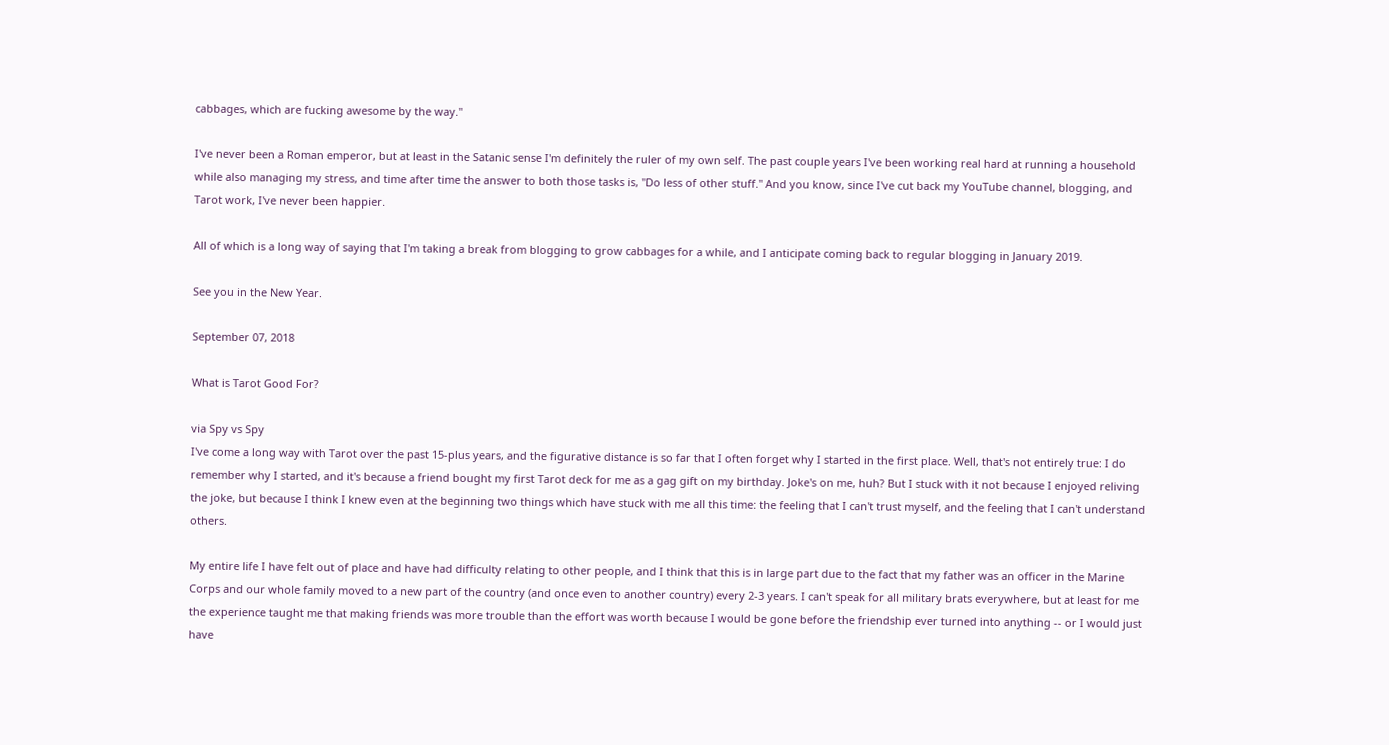cabbages, which are fucking awesome by the way."

I've never been a Roman emperor, but at least in the Satanic sense I'm definitely the ruler of my own self. The past couple years I've been working real hard at running a household while also managing my stress, and time after time the answer to both those tasks is, "Do less of other stuff." And you know, since I've cut back my YouTube channel, blogging, and Tarot work, I've never been happier.

All of which is a long way of saying that I'm taking a break from blogging to grow cabbages for a while, and I anticipate coming back to regular blogging in January 2019.

See you in the New Year.

September 07, 2018

What is Tarot Good For?

via Spy vs Spy
I've come a long way with Tarot over the past 15-plus years, and the figurative distance is so far that I often forget why I started in the first place. Well, that's not entirely true: I do remember why I started, and it's because a friend bought my first Tarot deck for me as a gag gift on my birthday. Joke's on me, huh? But I stuck with it not because I enjoyed reliving the joke, but because I think I knew even at the beginning two things which have stuck with me all this time: the feeling that I can't trust myself, and the feeling that I can't understand others.

My entire life I have felt out of place and have had difficulty relating to other people, and I think that this is in large part due to the fact that my father was an officer in the Marine Corps and our whole family moved to a new part of the country (and once even to another country) every 2-3 years. I can't speak for all military brats everywhere, but at least for me the experience taught me that making friends was more trouble than the effort was worth because I would be gone before the friendship ever turned into anything -- or I would just have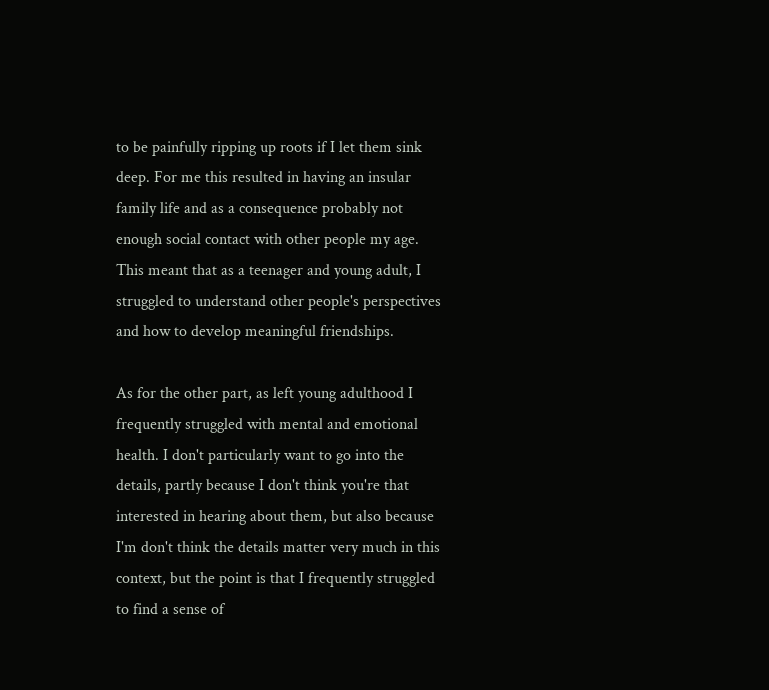to be painfully ripping up roots if I let them sink deep. For me this resulted in having an insular family life and as a consequence probably not enough social contact with other people my age. This meant that as a teenager and young adult, I struggled to understand other people's perspectives and how to develop meaningful friendships.

As for the other part, as left young adulthood I frequently struggled with mental and emotional health. I don't particularly want to go into the details, partly because I don't think you're that interested in hearing about them, but also because I'm don't think the details matter very much in this context, but the point is that I frequently struggled to find a sense of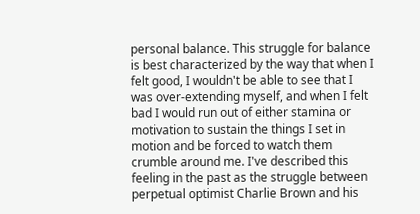personal balance. This struggle for balance is best characterized by the way that when I felt good, I wouldn't be able to see that I was over-extending myself, and when I felt bad I would run out of either stamina or motivation to sustain the things I set in motion and be forced to watch them crumble around me. I've described this feeling in the past as the struggle between perpetual optimist Charlie Brown and his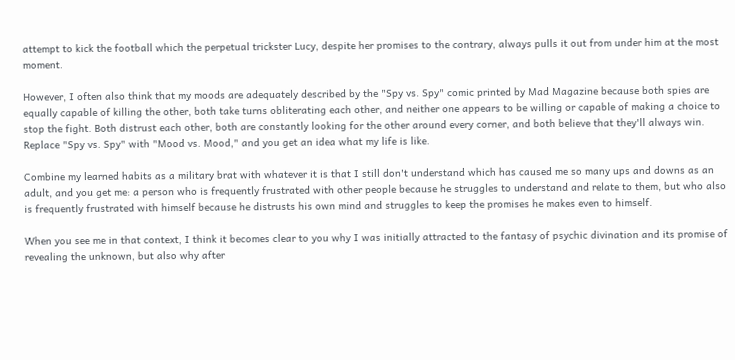attempt to kick the football which the perpetual trickster Lucy, despite her promises to the contrary, always pulls it out from under him at the most moment.

However, I often also think that my moods are adequately described by the "Spy vs. Spy" comic printed by Mad Magazine because both spies are equally capable of killing the other, both take turns obliterating each other, and neither one appears to be willing or capable of making a choice to stop the fight. Both distrust each other, both are constantly looking for the other around every corner, and both believe that they'll always win. Replace "Spy vs. Spy" with "Mood vs. Mood," and you get an idea what my life is like.

Combine my learned habits as a military brat with whatever it is that I still don't understand which has caused me so many ups and downs as an adult, and you get me: a person who is frequently frustrated with other people because he struggles to understand and relate to them, but who also is frequently frustrated with himself because he distrusts his own mind and struggles to keep the promises he makes even to himself.

When you see me in that context, I think it becomes clear to you why I was initially attracted to the fantasy of psychic divination and its promise of revealing the unknown, but also why after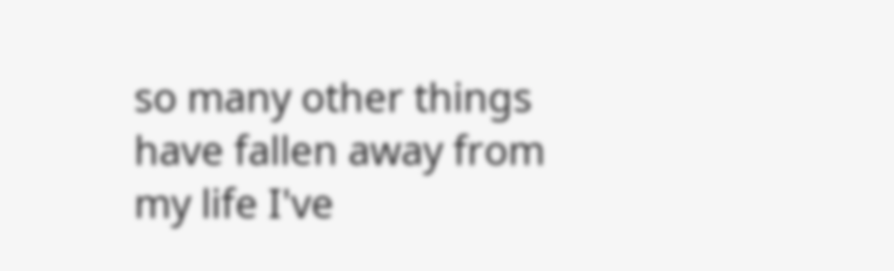so many other things have fallen away from my life I've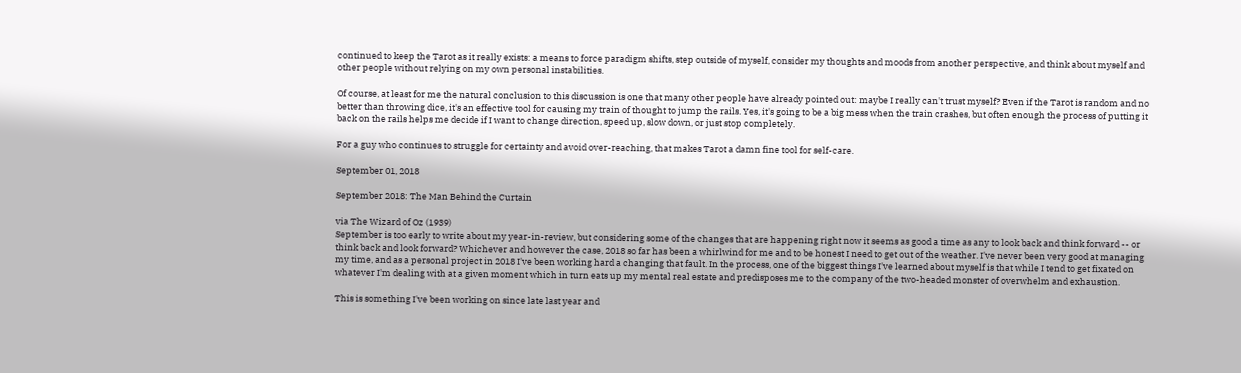continued to keep the Tarot as it really exists: a means to force paradigm shifts, step outside of myself, consider my thoughts and moods from another perspective, and think about myself and other people without relying on my own personal instabilities.

Of course, at least for me the natural conclusion to this discussion is one that many other people have already pointed out: maybe I really can't trust myself? Even if the Tarot is random and no better than throwing dice, it's an effective tool for causing my train of thought to jump the rails. Yes, it's going to be a big mess when the train crashes, but often enough the process of putting it back on the rails helps me decide if I want to change direction, speed up, slow down, or just stop completely.

For a guy who continues to struggle for certainty and avoid over-reaching, that makes Tarot a damn fine tool for self-care.

September 01, 2018

September 2018: The Man Behind the Curtain

via The Wizard of Oz (1939)
September is too early to write about my year-in-review, but considering some of the changes that are happening right now it seems as good a time as any to look back and think forward -- or think back and look forward? Whichever and however the case, 2018 so far has been a whirlwind for me and to be honest I need to get out of the weather. I've never been very good at managing my time, and as a personal project in 2018 I've been working hard a changing that fault. In the process, one of the biggest things I've learned about myself is that while I tend to get fixated on whatever I'm dealing with at a given moment which in turn eats up my mental real estate and predisposes me to the company of the two-headed monster of overwhelm and exhaustion.

This is something I've been working on since late last year and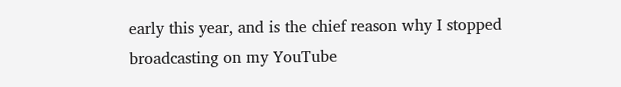early this year, and is the chief reason why I stopped broadcasting on my YouTube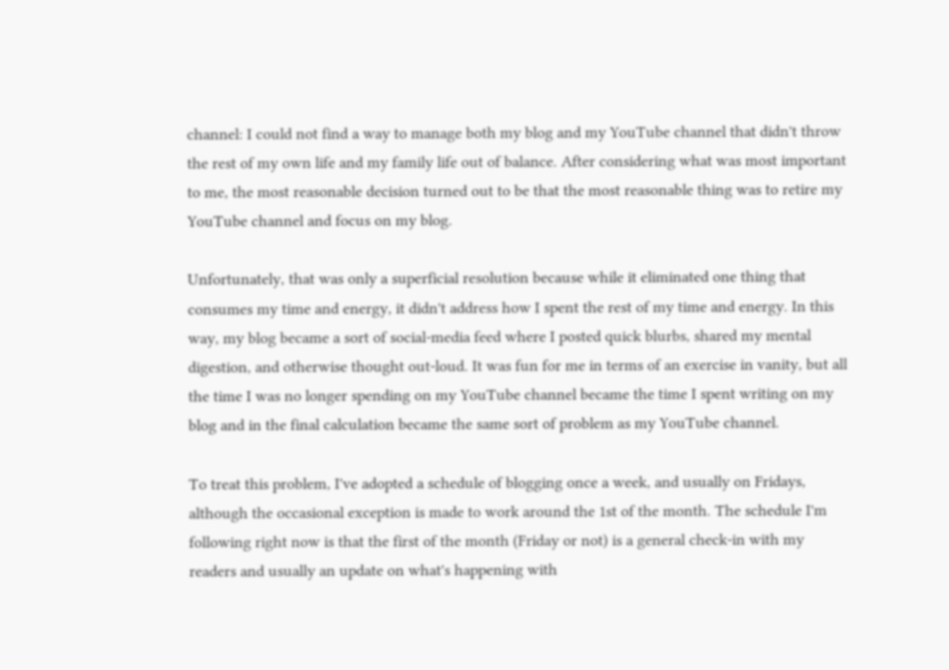channel: I could not find a way to manage both my blog and my YouTube channel that didn't throw the rest of my own life and my family life out of balance. After considering what was most important to me, the most reasonable decision turned out to be that the most reasonable thing was to retire my YouTube channel and focus on my blog.

Unfortunately, that was only a superficial resolution because while it eliminated one thing that consumes my time and energy, it didn't address how I spent the rest of my time and energy. In this way, my blog became a sort of social-media feed where I posted quick blurbs, shared my mental digestion, and otherwise thought out-loud. It was fun for me in terms of an exercise in vanity, but all the time I was no longer spending on my YouTube channel became the time I spent writing on my blog and in the final calculation became the same sort of problem as my YouTube channel.

To treat this problem, I've adopted a schedule of blogging once a week, and usually on Fridays, although the occasional exception is made to work around the 1st of the month. The schedule I'm following right now is that the first of the month (Friday or not) is a general check-in with my readers and usually an update on what's happening with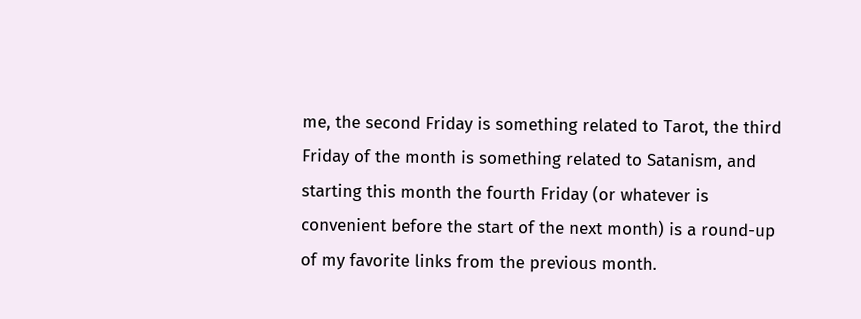me, the second Friday is something related to Tarot, the third Friday of the month is something related to Satanism, and starting this month the fourth Friday (or whatever is convenient before the start of the next month) is a round-up of my favorite links from the previous month.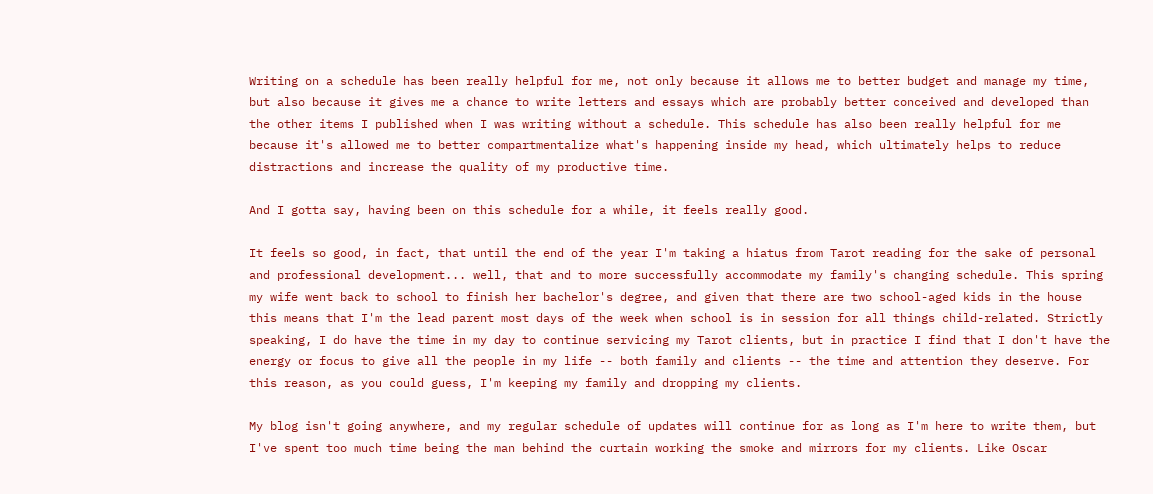Writing on a schedule has been really helpful for me, not only because it allows me to better budget and manage my time, but also because it gives me a chance to write letters and essays which are probably better conceived and developed than the other items I published when I was writing without a schedule. This schedule has also been really helpful for me because it's allowed me to better compartmentalize what's happening inside my head, which ultimately helps to reduce distractions and increase the quality of my productive time.

And I gotta say, having been on this schedule for a while, it feels really good.

It feels so good, in fact, that until the end of the year I'm taking a hiatus from Tarot reading for the sake of personal and professional development... well, that and to more successfully accommodate my family's changing schedule. This spring my wife went back to school to finish her bachelor's degree, and given that there are two school-aged kids in the house this means that I'm the lead parent most days of the week when school is in session for all things child-related. Strictly speaking, I do have the time in my day to continue servicing my Tarot clients, but in practice I find that I don't have the energy or focus to give all the people in my life -- both family and clients -- the time and attention they deserve. For this reason, as you could guess, I'm keeping my family and dropping my clients.

My blog isn't going anywhere, and my regular schedule of updates will continue for as long as I'm here to write them, but I've spent too much time being the man behind the curtain working the smoke and mirrors for my clients. Like Oscar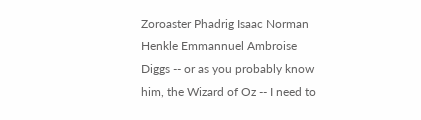Zoroaster Phadrig Isaac Norman Henkle Emmannuel Ambroise Diggs -- or as you probably know him, the Wizard of Oz -- I need to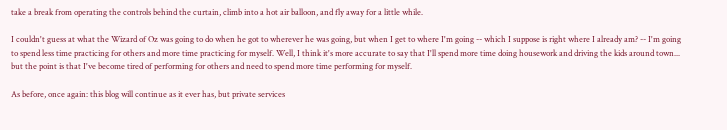take a break from operating the controls behind the curtain, climb into a hot air balloon, and fly away for a little while.

I couldn't guess at what the Wizard of Oz was going to do when he got to wherever he was going, but when I get to where I'm going -- which I suppose is right where I already am? -- I'm going to spend less time practicing for others and more time practicing for myself. Well, I think it's more accurate to say that I'll spend more time doing housework and driving the kids around town... but the point is that I've become tired of performing for others and need to spend more time performing for myself.

As before, once again: this blog will continue as it ever has, but private services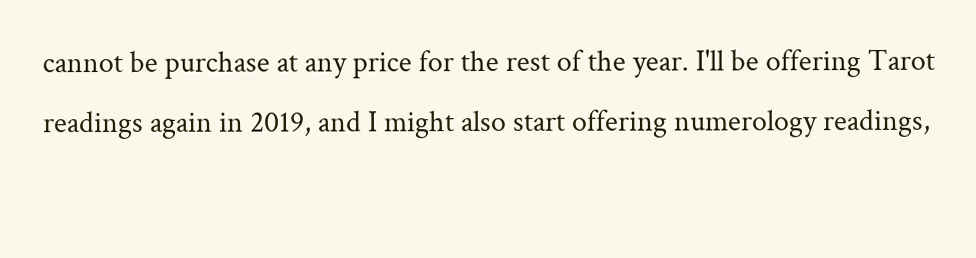cannot be purchase at any price for the rest of the year. I'll be offering Tarot readings again in 2019, and I might also start offering numerology readings,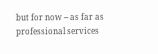but for now -- as far as professional services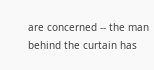are concerned -- the man behind the curtain has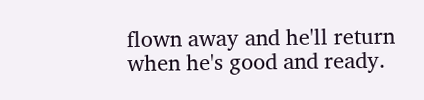flown away and he'll return when he's good and ready.